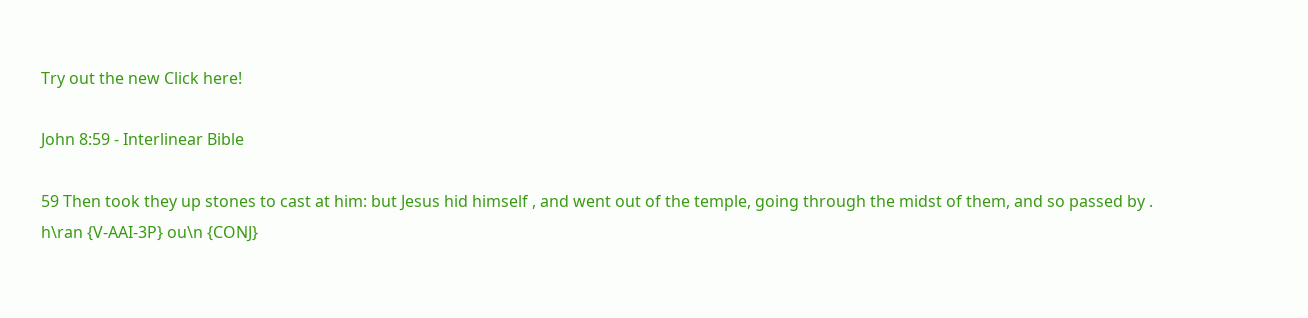Try out the new Click here!

John 8:59 - Interlinear Bible

59 Then took they up stones to cast at him: but Jesus hid himself , and went out of the temple, going through the midst of them, and so passed by .
h\ran {V-AAI-3P} ou\n {CONJ}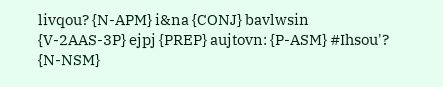livqou? {N-APM} i&na {CONJ} bavlwsin {V-2AAS-3P} ejpj {PREP} aujtovn: {P-ASM} #Ihsou'? {N-NSM}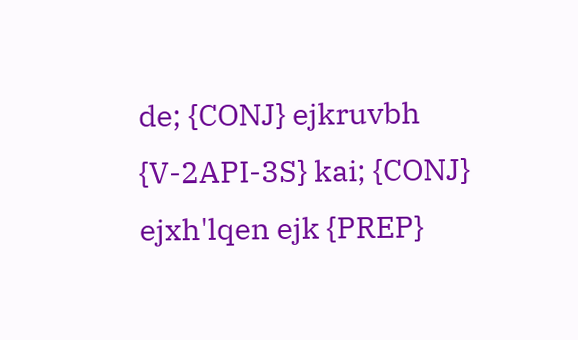de; {CONJ} ejkruvbh {V-2API-3S} kai; {CONJ} ejxh'lqen ejk {PREP}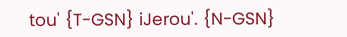tou' {T-GSN} iJerou'. {N-GSN}